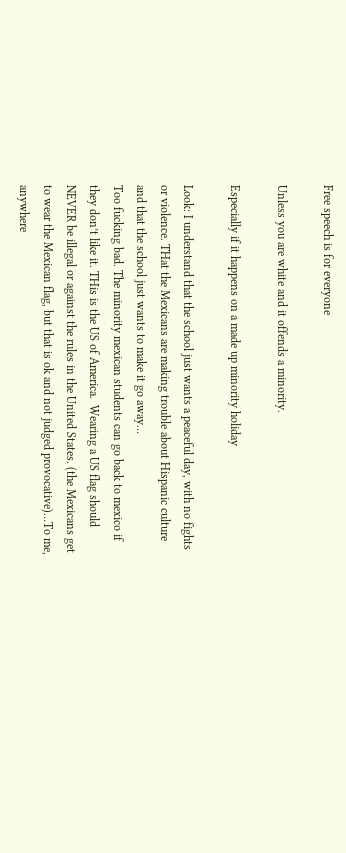Free speech is for everyone

Unless you are white and it offends a minority.

Especially if it happens on a made up minority holiday

Look: I understand that the school just wants a peaceful day, with no fights or violence. THat the Mexicans are making trouble about Hispanic culture and that the school just wants to make it go away…
Too fucking bad. The minority mexican students can go back to mexico if they don’t like it. THis is the US of America.  Wearing a US flag should NEVER be illegal or against the rules in the United States. (the Mexicans get to wear the Mexican flag, but that is ok and not judged provocative)…To me, anywhere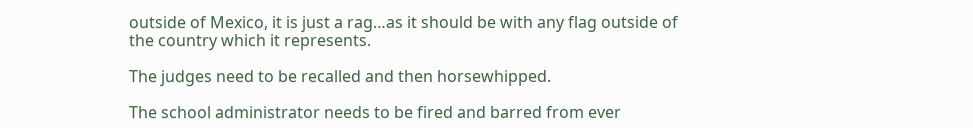outside of Mexico, it is just a rag…as it should be with any flag outside of the country which it represents.

The judges need to be recalled and then horsewhipped.

The school administrator needs to be fired and barred from ever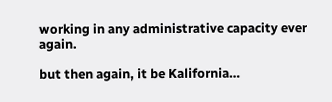working in any administrative capacity ever again.

but then again, it be Kalifornia…